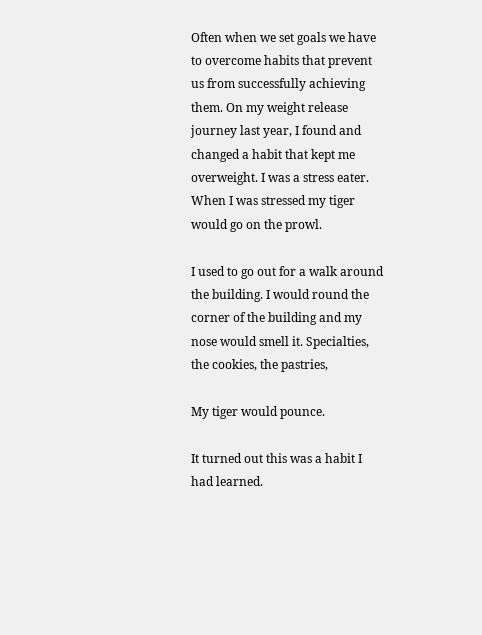Often when we set goals we have to overcome habits that prevent us from successfully achieving them. On my weight release journey last year, I found and changed a habit that kept me overweight. I was a stress eater. When I was stressed my tiger would go on the prowl.

I used to go out for a walk around the building. I would round the corner of the building and my nose would smell it. Specialties, the cookies, the pastries,

My tiger would pounce.

It turned out this was a habit I had learned.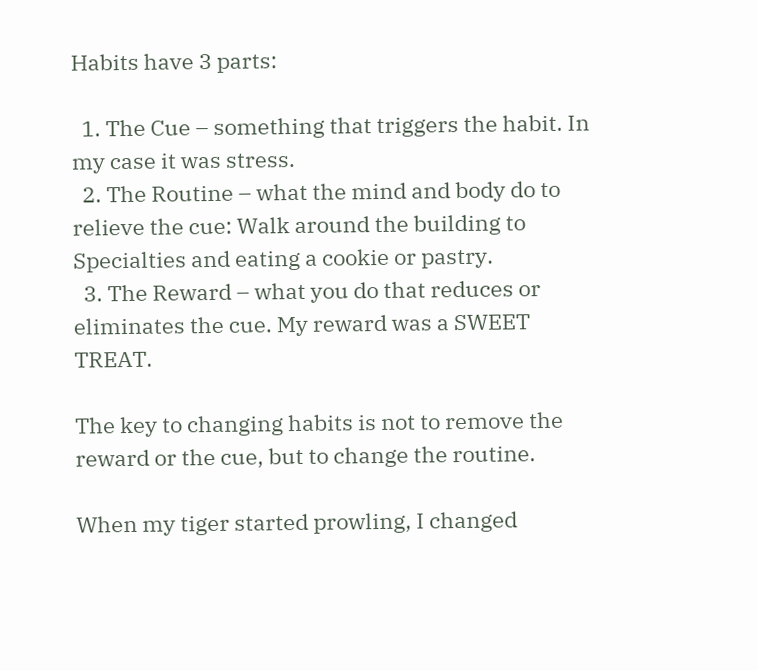Habits have 3 parts:

  1. The Cue – something that triggers the habit. In my case it was stress.
  2. The Routine – what the mind and body do to relieve the cue: Walk around the building to Specialties and eating a cookie or pastry.
  3. The Reward – what you do that reduces or eliminates the cue. My reward was a SWEET TREAT.

The key to changing habits is not to remove the reward or the cue, but to change the routine.

When my tiger started prowling, I changed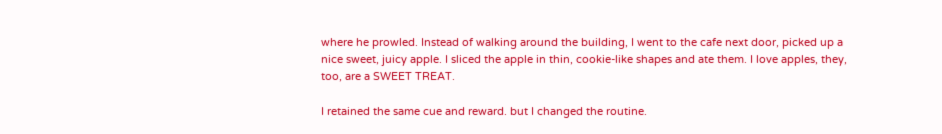where he prowled. Instead of walking around the building, I went to the cafe next door, picked up a nice sweet, juicy apple. I sliced the apple in thin, cookie-like shapes and ate them. I love apples, they, too, are a SWEET TREAT.

I retained the same cue and reward. but I changed the routine.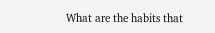What are the habits that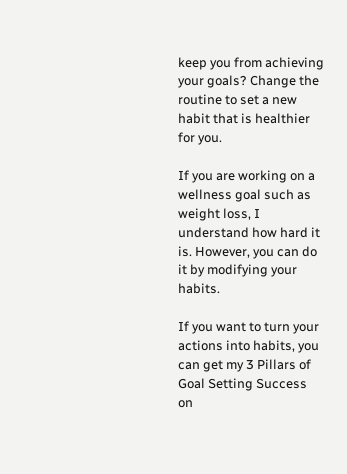keep you from achieving your goals? Change the routine to set a new habit that is healthier for you.

If you are working on a wellness goal such as weight loss, I understand how hard it is. However, you can do it by modifying your habits.

If you want to turn your actions into habits, you can get my 3 Pillars of Goal Setting Success on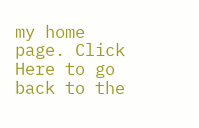my home page. Click Here to go back to the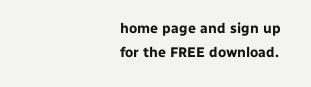home page and sign up for the FREE download.